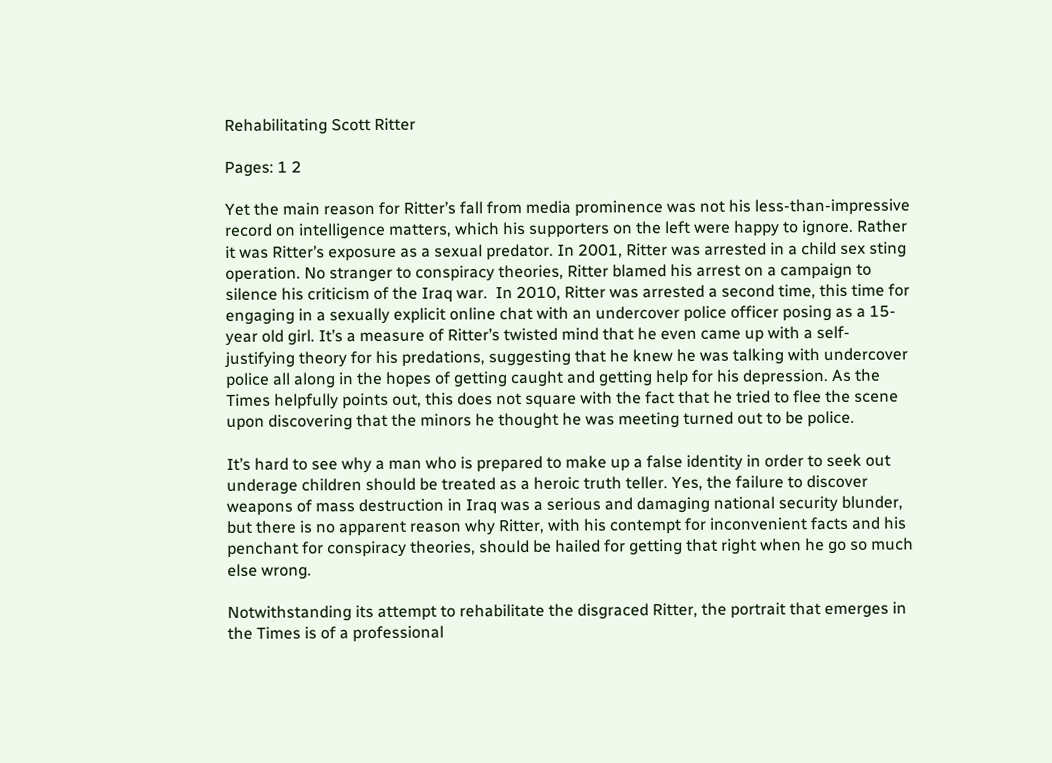Rehabilitating Scott Ritter

Pages: 1 2

Yet the main reason for Ritter’s fall from media prominence was not his less-than-impressive record on intelligence matters, which his supporters on the left were happy to ignore. Rather it was Ritter’s exposure as a sexual predator. In 2001, Ritter was arrested in a child sex sting operation. No stranger to conspiracy theories, Ritter blamed his arrest on a campaign to silence his criticism of the Iraq war.  In 2010, Ritter was arrested a second time, this time for engaging in a sexually explicit online chat with an undercover police officer posing as a 15-year old girl. It’s a measure of Ritter’s twisted mind that he even came up with a self-justifying theory for his predations, suggesting that he knew he was talking with undercover police all along in the hopes of getting caught and getting help for his depression. As the Times helpfully points out, this does not square with the fact that he tried to flee the scene upon discovering that the minors he thought he was meeting turned out to be police.

It’s hard to see why a man who is prepared to make up a false identity in order to seek out underage children should be treated as a heroic truth teller. Yes, the failure to discover weapons of mass destruction in Iraq was a serious and damaging national security blunder, but there is no apparent reason why Ritter, with his contempt for inconvenient facts and his penchant for conspiracy theories, should be hailed for getting that right when he go so much else wrong.

Notwithstanding its attempt to rehabilitate the disgraced Ritter, the portrait that emerges in the Times is of a professional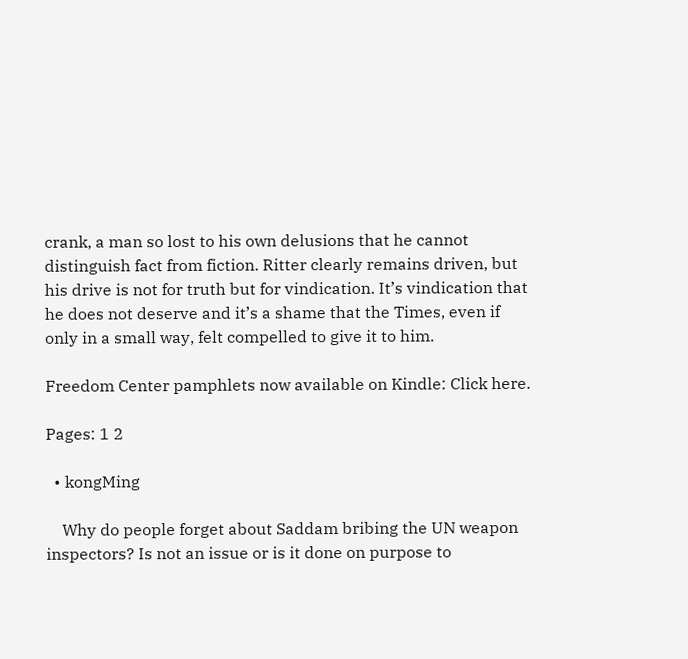crank, a man so lost to his own delusions that he cannot distinguish fact from fiction. Ritter clearly remains driven, but his drive is not for truth but for vindication. It’s vindication that he does not deserve and it’s a shame that the Times, even if only in a small way, felt compelled to give it to him.

Freedom Center pamphlets now available on Kindle: Click here.

Pages: 1 2

  • kongMing

    Why do people forget about Saddam bribing the UN weapon inspectors? Is not an issue or is it done on purpose to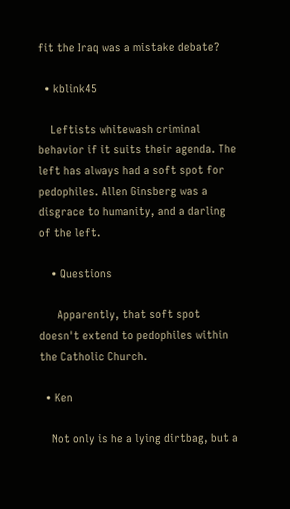fit the Iraq was a mistake debate?

  • kblink45

    Leftists whitewash criminal behavior if it suits their agenda. The left has always had a soft spot for pedophiles. Allen Ginsberg was a disgrace to humanity, and a darling of the left.

    • Questions

      Apparently, that soft spot doesn't extend to pedophiles within the Catholic Church.

  • Ken

    Not only is he a lying dirtbag, but a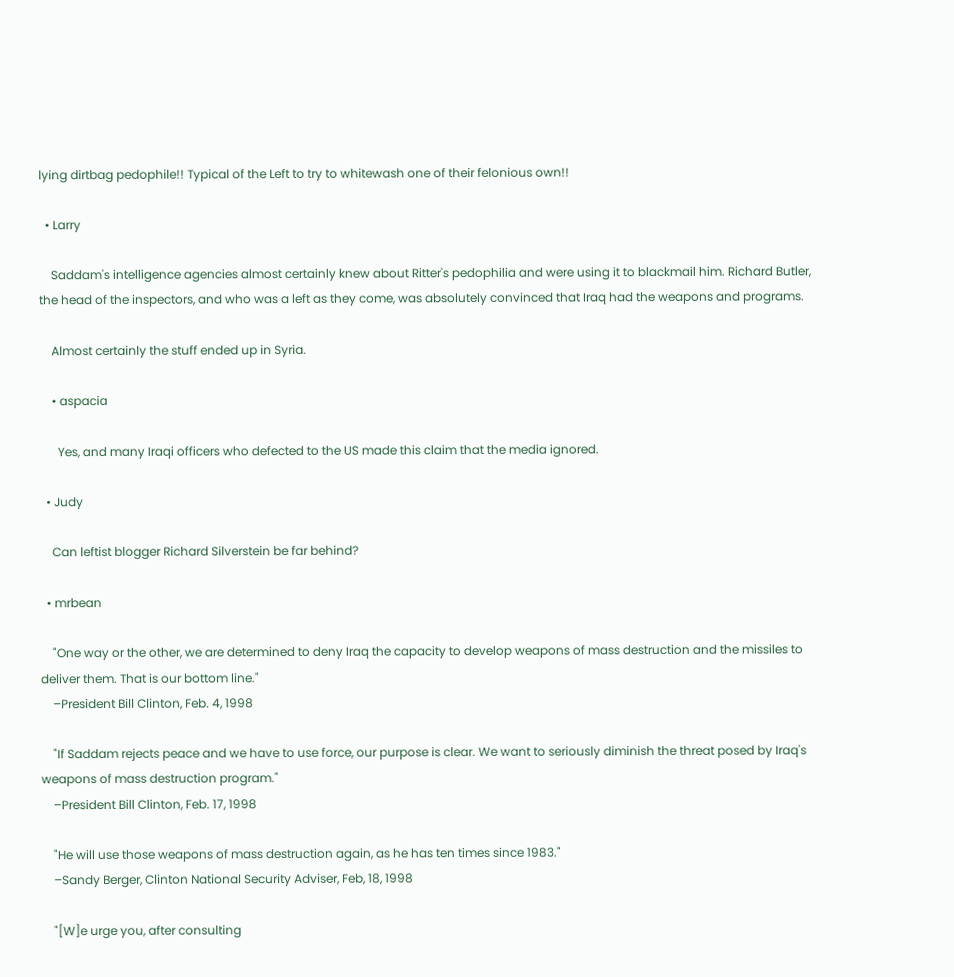lying dirtbag pedophile!! Typical of the Left to try to whitewash one of their felonious own!!

  • Larry

    Saddam's intelligence agencies almost certainly knew about Ritter's pedophilia and were using it to blackmail him. Richard Butler, the head of the inspectors, and who was a left as they come, was absolutely convinced that Iraq had the weapons and programs.

    Almost certainly the stuff ended up in Syria.

    • aspacia

      Yes, and many Iraqi officers who defected to the US made this claim that the media ignored.

  • Judy

    Can leftist blogger Richard Silverstein be far behind?

  • mrbean

    "One way or the other, we are determined to deny Iraq the capacity to develop weapons of mass destruction and the missiles to deliver them. That is our bottom line."
    –President Bill Clinton, Feb. 4, 1998

    "If Saddam rejects peace and we have to use force, our purpose is clear. We want to seriously diminish the threat posed by Iraq's weapons of mass destruction program."
    –President Bill Clinton, Feb. 17, 1998

    "He will use those weapons of mass destruction again, as he has ten times since 1983."
    –Sandy Berger, Clinton National Security Adviser, Feb, 18, 1998

    "[W]e urge you, after consulting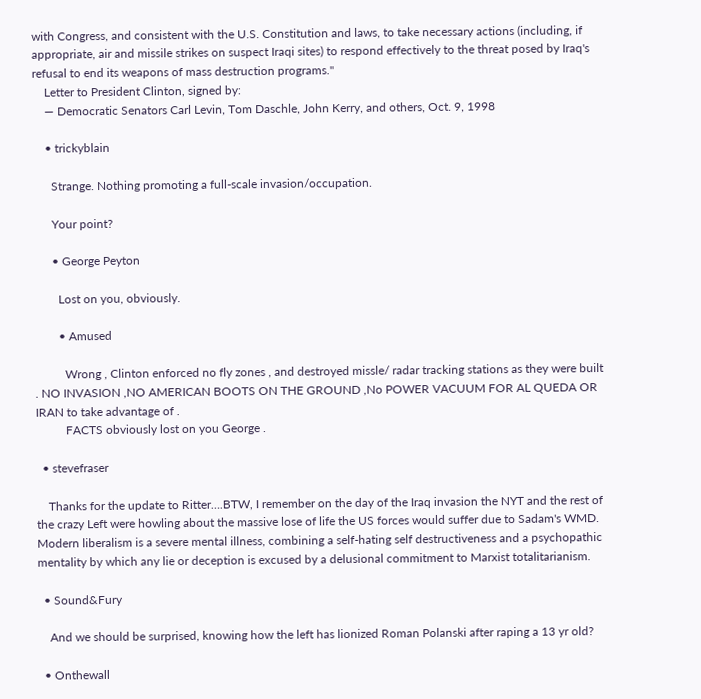with Congress, and consistent with the U.S. Constitution and laws, to take necessary actions (including, if appropriate, air and missile strikes on suspect Iraqi sites) to respond effectively to the threat posed by Iraq's refusal to end its weapons of mass destruction programs."
    Letter to President Clinton, signed by:
    — Democratic Senators Carl Levin, Tom Daschle, John Kerry, and others, Oct. 9, 1998

    • trickyblain

      Strange. Nothing promoting a full-scale invasion/occupation.

      Your point?

      • George Peyton

        Lost on you, obviously.

        • Amused

          Wrong , Clinton enforced no fly zones , and destroyed missle/ radar tracking stations as they were built . NO INVASION ,NO AMERICAN BOOTS ON THE GROUND ,No POWER VACUUM FOR AL QUEDA OR IRAN to take advantage of .
          FACTS obviously lost on you George .

  • stevefraser

    Thanks for the update to Ritter….BTW, I remember on the day of the Iraq invasion the NYT and the rest of the crazy Left were howling about the massive lose of life the US forces would suffer due to Sadam's WMD. Modern liberalism is a severe mental illness, combining a self-hating self destructiveness and a psychopathic mentality by which any lie or deception is excused by a delusional commitment to Marxist totalitarianism.

  • Sound&Fury

    And we should be surprised, knowing how the left has lionized Roman Polanski after raping a 13 yr old?

  • Onthewall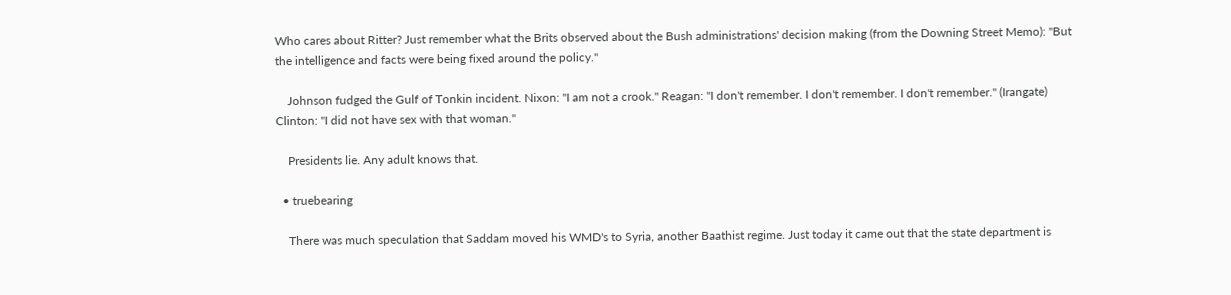Who cares about Ritter? Just remember what the Brits observed about the Bush administrations' decision making (from the Downing Street Memo): "But the intelligence and facts were being fixed around the policy."

    Johnson fudged the Gulf of Tonkin incident. Nixon: "I am not a crook." Reagan: "I don't remember. I don't remember. I don't remember." (Irangate) Clinton: "I did not have sex with that woman."

    Presidents lie. Any adult knows that.

  • truebearing

    There was much speculation that Saddam moved his WMD's to Syria, another Baathist regime. Just today it came out that the state department is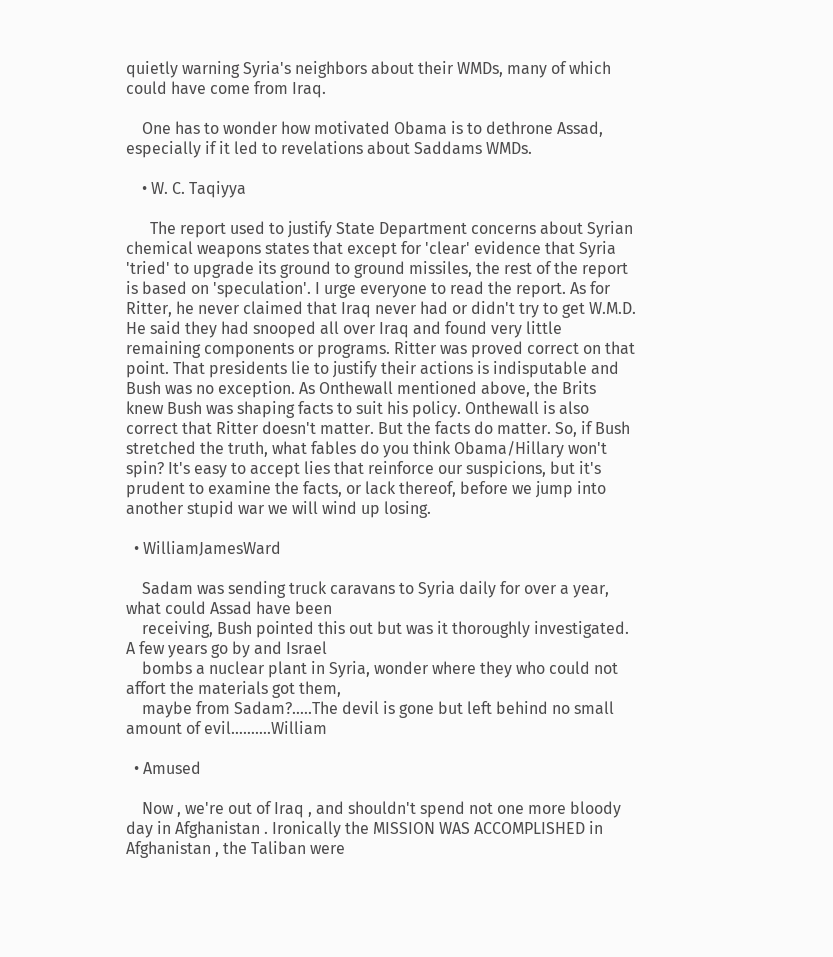quietly warning Syria's neighbors about their WMDs, many of which could have come from Iraq.

    One has to wonder how motivated Obama is to dethrone Assad, especially if it led to revelations about Saddams WMDs.

    • W. C. Taqiyya

      The report used to justify State Department concerns about Syrian chemical weapons states that except for 'clear' evidence that Syria 'tried' to upgrade its ground to ground missiles, the rest of the report is based on 'speculation'. I urge everyone to read the report. As for Ritter, he never claimed that Iraq never had or didn't try to get W.M.D. He said they had snooped all over Iraq and found very little remaining components or programs. Ritter was proved correct on that point. That presidents lie to justify their actions is indisputable and Bush was no exception. As Onthewall mentioned above, the Brits knew Bush was shaping facts to suit his policy. Onthewall is also correct that Ritter doesn't matter. But the facts do matter. So, if Bush stretched the truth, what fables do you think Obama/Hillary won't spin? It's easy to accept lies that reinforce our suspicions, but it's prudent to examine the facts, or lack thereof, before we jump into another stupid war we will wind up losing.

  • WilliamJamesWard

    Sadam was sending truck caravans to Syria daily for over a year, what could Assad have been
    receiving, Bush pointed this out but was it thoroughly investigated. A few years go by and Israel
    bombs a nuclear plant in Syria, wonder where they who could not affort the materials got them,
    maybe from Sadam?…..The devil is gone but left behind no small amount of evil……….William

  • Amused

    Now , we're out of Iraq , and shouldn't spend not one more bloody day in Afghanistan . Ironically the MISSION WAS ACCOMPLISHED in Afghanistan , the Taliban were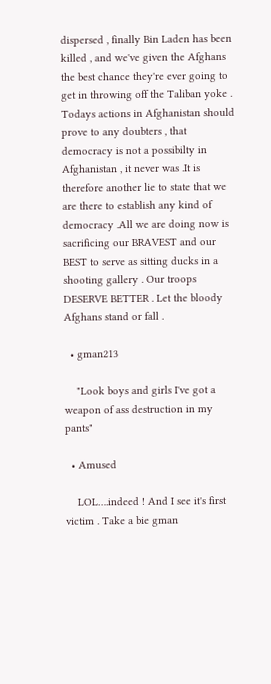dispersed , finally Bin Laden has been killed , and we've given the Afghans the best chance they're ever going to get in throwing off the Taliban yoke . Todays actions in Afghanistan should prove to any doubters , that democracy is not a possibilty in Afghanistan , it never was .It is therefore another lie to state that we are there to establish any kind of democracy .All we are doing now is sacrificing our BRAVEST and our BEST to serve as sitting ducks in a shooting gallery . Our troops DESERVE BETTER . Let the bloody Afghans stand or fall .

  • gman213

    "Look boys and girls I've got a weapon of ass destruction in my pants"

  • Amused

    LOL….indeed ! And I see it's first victim . Take a bie gman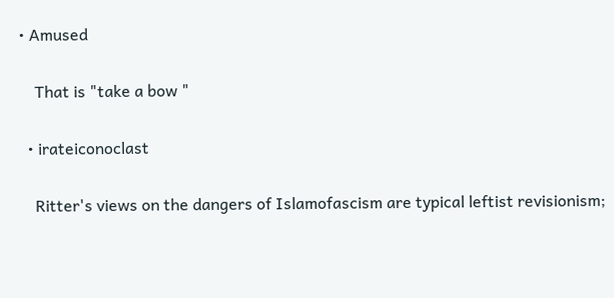• Amused

    That is "take a bow "

  • irateiconoclast

    Ritter's views on the dangers of Islamofascism are typical leftist revisionism;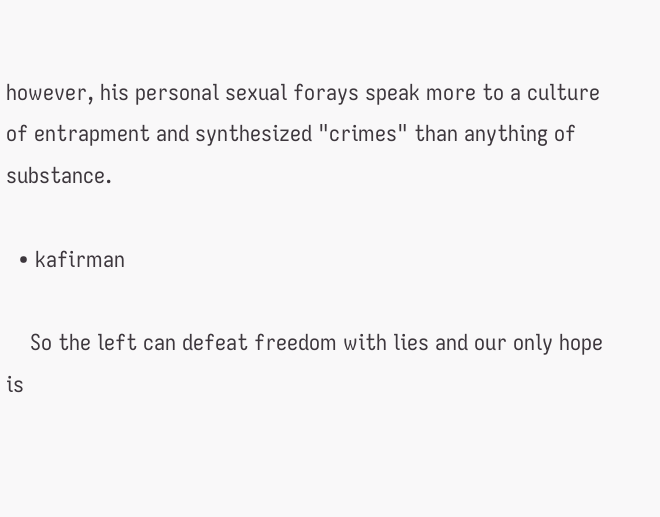however, his personal sexual forays speak more to a culture of entrapment and synthesized "crimes" than anything of substance.

  • kafirman

    So the left can defeat freedom with lies and our only hope is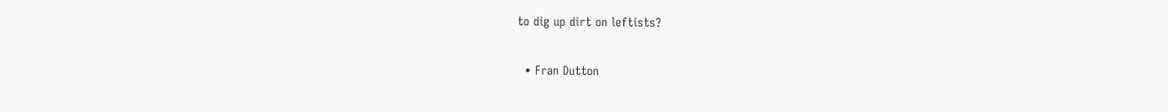to dig up dirt on leftists?

  • Fran Dutton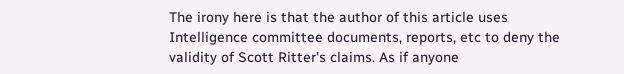The irony here is that the author of this article uses Intelligence committee documents, reports, etc to deny the validity of Scott Ritter's claims. As if anyone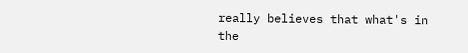really believes that what's in the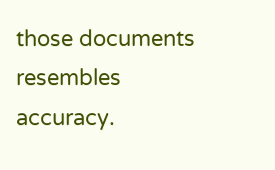those documents resembles accuracy.